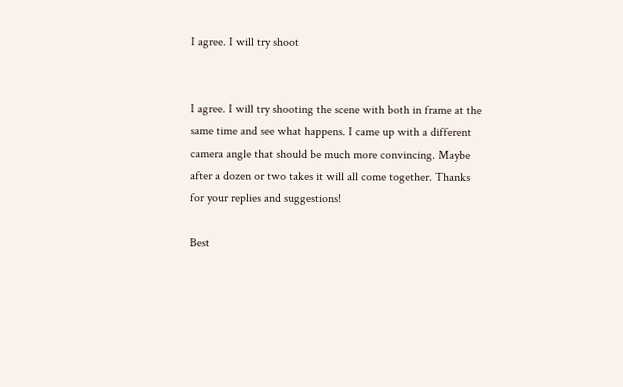I agree. I will try shoot


I agree. I will try shooting the scene with both in frame at the same time and see what happens. I came up with a different camera angle that should be much more convincing. Maybe after a dozen or two takes it will all come together. Thanks for your replies and suggestions!

Best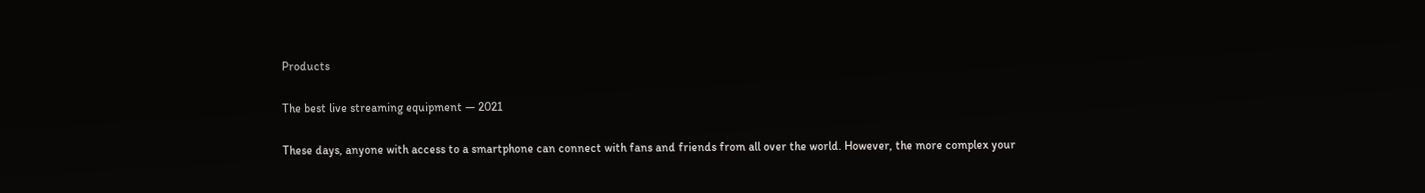Products

The best live streaming equipment — 2021

These days, anyone with access to a smartphone can connect with fans and friends from all over the world. However, the more complex your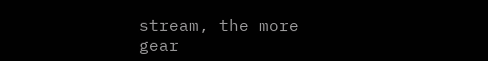stream, the more gear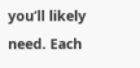you’ll likely need. Each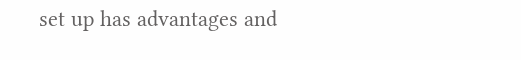set up has advantages and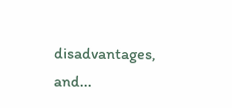disadvantages, and...